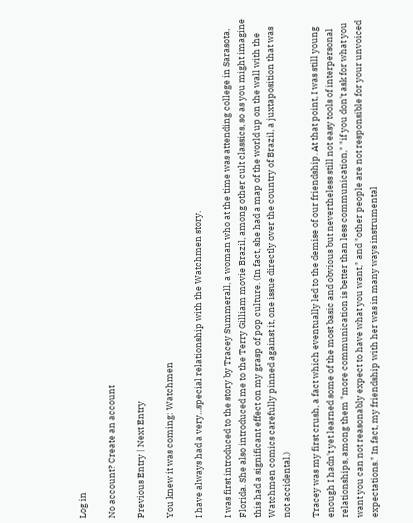Log in

No account? Create an account

Previous Entry | Next Entry

You knew it was coming: Watchmen

I have always had a very...special relationship with the Watchmen story.

I was first introduced to the story by Tracey Summerall, a woman who at the time was attending college in Sarasota, Florida. She also introduced me to the Terry Gilliam movie Brazil, among other cult classics, so as you might imagine this had a significant effect on my grasp of pop culture. (In fact, she had a map of the world up on the wall with the Watchmen comics carefully pinned against it, one issue directly over the country of Brazil, a juxtaposition that was not accidental.)

Tracey was my first crush, a fact which eventually led to the demise of our friendship. At that point, I was still young enough I hadn't yet learned some of the most basic and obvious but nevertheless still not easy tools of interpersonal relationships, among them "more communication is better than less communication," "if you don't ask for what you want you can not reasonably expect to have what you want," and "other people are not responsible for your unvoiced expectations." In fact, my friendship with her was in many ways instrumental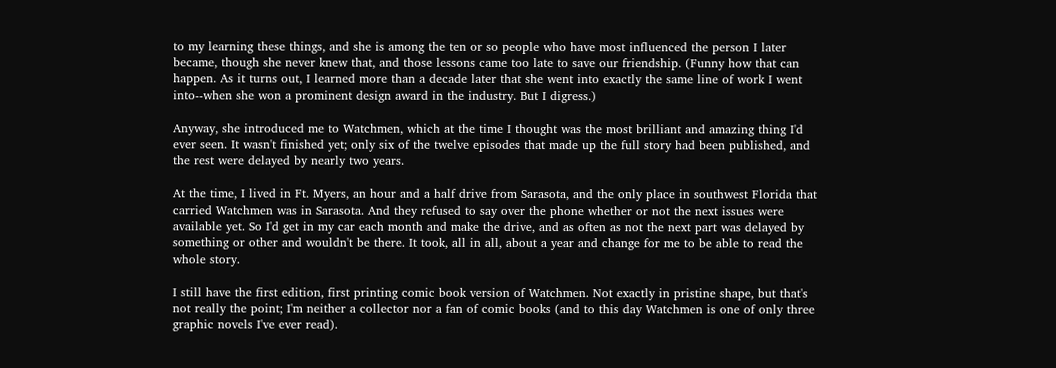to my learning these things, and she is among the ten or so people who have most influenced the person I later became, though she never knew that, and those lessons came too late to save our friendship. (Funny how that can happen. As it turns out, I learned more than a decade later that she went into exactly the same line of work I went into--when she won a prominent design award in the industry. But I digress.)

Anyway, she introduced me to Watchmen, which at the time I thought was the most brilliant and amazing thing I'd ever seen. It wasn't finished yet; only six of the twelve episodes that made up the full story had been published, and the rest were delayed by nearly two years.

At the time, I lived in Ft. Myers, an hour and a half drive from Sarasota, and the only place in southwest Florida that carried Watchmen was in Sarasota. And they refused to say over the phone whether or not the next issues were available yet. So I'd get in my car each month and make the drive, and as often as not the next part was delayed by something or other and wouldn't be there. It took, all in all, about a year and change for me to be able to read the whole story.

I still have the first edition, first printing comic book version of Watchmen. Not exactly in pristine shape, but that's not really the point; I'm neither a collector nor a fan of comic books (and to this day Watchmen is one of only three graphic novels I've ever read).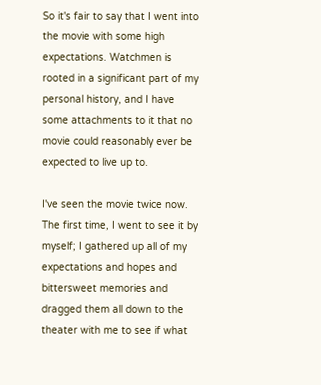So it's fair to say that I went into the movie with some high expectations. Watchmen is rooted in a significant part of my personal history, and I have some attachments to it that no movie could reasonably ever be expected to live up to.

I've seen the movie twice now. The first time, I went to see it by myself; I gathered up all of my expectations and hopes and bittersweet memories and dragged them all down to the theater with me to see if what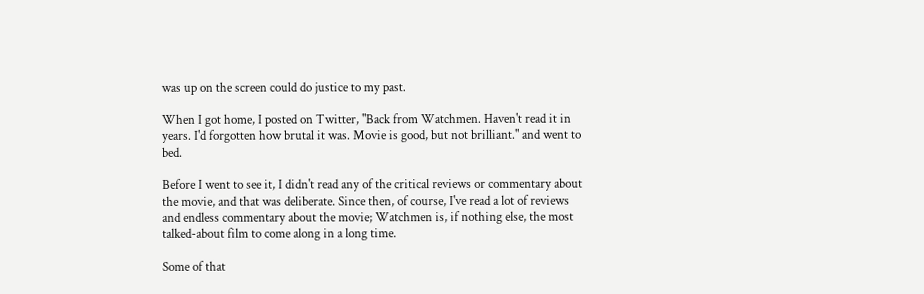was up on the screen could do justice to my past.

When I got home, I posted on Twitter, "Back from Watchmen. Haven't read it in years. I'd forgotten how brutal it was. Movie is good, but not brilliant." and went to bed.

Before I went to see it, I didn't read any of the critical reviews or commentary about the movie, and that was deliberate. Since then, of course, I've read a lot of reviews and endless commentary about the movie; Watchmen is, if nothing else, the most talked-about film to come along in a long time.

Some of that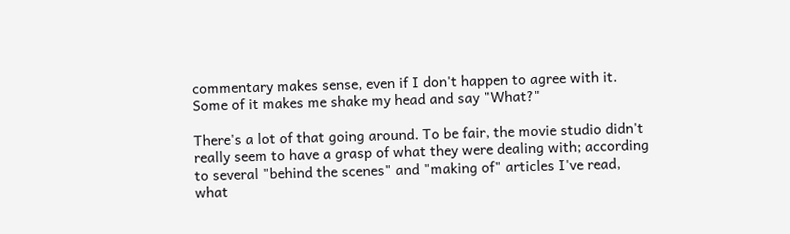commentary makes sense, even if I don't happen to agree with it. Some of it makes me shake my head and say "What?"

There's a lot of that going around. To be fair, the movie studio didn't really seem to have a grasp of what they were dealing with; according to several "behind the scenes" and "making of" articles I've read, what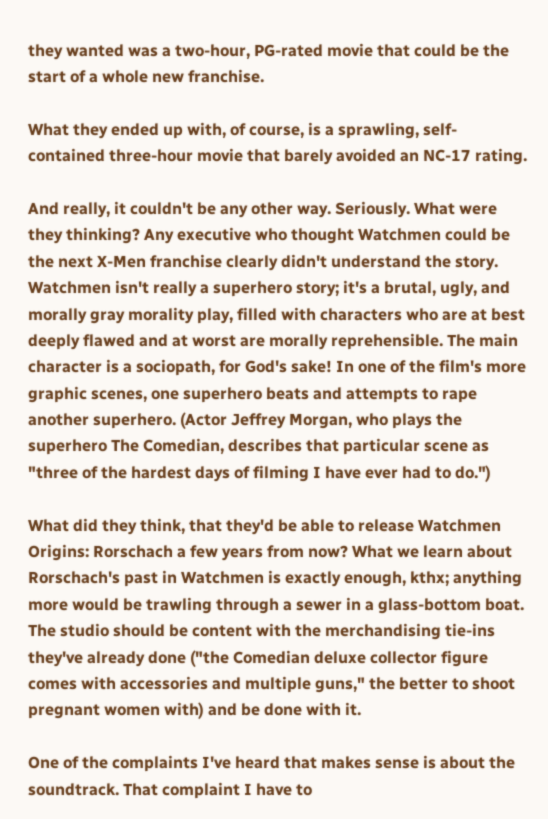they wanted was a two-hour, PG-rated movie that could be the start of a whole new franchise.

What they ended up with, of course, is a sprawling, self-contained three-hour movie that barely avoided an NC-17 rating.

And really, it couldn't be any other way. Seriously. What were they thinking? Any executive who thought Watchmen could be the next X-Men franchise clearly didn't understand the story. Watchmen isn't really a superhero story; it's a brutal, ugly, and morally gray morality play, filled with characters who are at best deeply flawed and at worst are morally reprehensible. The main character is a sociopath, for God's sake! In one of the film's more graphic scenes, one superhero beats and attempts to rape another superhero. (Actor Jeffrey Morgan, who plays the superhero The Comedian, describes that particular scene as "three of the hardest days of filming I have ever had to do.")

What did they think, that they'd be able to release Watchmen Origins: Rorschach a few years from now? What we learn about Rorschach's past in Watchmen is exactly enough, kthx; anything more would be trawling through a sewer in a glass-bottom boat. The studio should be content with the merchandising tie-ins they've already done ("the Comedian deluxe collector figure comes with accessories and multiple guns," the better to shoot pregnant women with) and be done with it.

One of the complaints I've heard that makes sense is about the soundtrack. That complaint I have to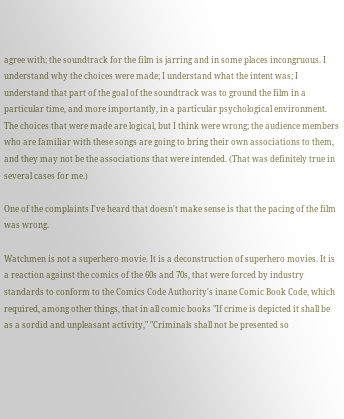agree with; the soundtrack for the film is jarring and in some places incongruous. I understand why the choices were made; I understand what the intent was; I understand that part of the goal of the soundtrack was to ground the film in a particular time, and more importantly, in a particular psychological environment. The choices that were made are logical, but I think were wrong; the audience members who are familiar with these songs are going to bring their own associations to them, and they may not be the associations that were intended. (That was definitely true in several cases for me.)

One of the complaints I've heard that doesn't make sense is that the pacing of the film was wrong.

Watchmen is not a superhero movie. It is a deconstruction of superhero movies. It is a reaction against the comics of the 60s and 70s, that were forced by industry standards to conform to the Comics Code Authority's inane Comic Book Code, which required, among other things, that in all comic books "If crime is depicted it shall be as a sordid and unpleasant activity," "Criminals shall not be presented so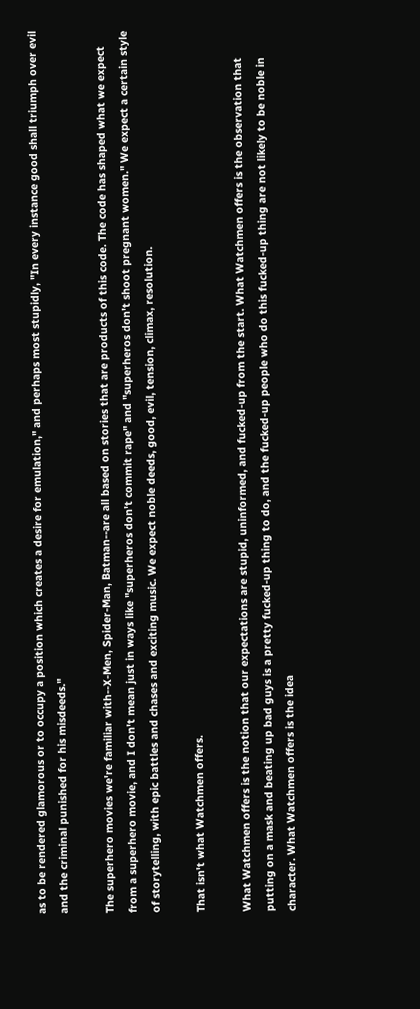as to be rendered glamorous or to occupy a position which creates a desire for emulation," and perhaps most stupidly, "In every instance good shall triumph over evil and the criminal punished for his misdeeds."

The superhero movies we're familiar with--X-Men, Spider-Man, Batman--are all based on stories that are products of this code. The code has shaped what we expect from a superhero movie, and I don't mean just in ways like "superheros don't commit rape" and "superheros don't shoot pregnant women." We expect a certain style of storytelling, with epic battles and chases and exciting music. We expect noble deeds, good, evil, tension, climax, resolution.

That isn't what Watchmen offers.

What Watchmen offers is the notion that our expectations are stupid, uninformed, and fucked-up from the start. What Watchmen offers is the observation that putting on a mask and beating up bad guys is a pretty fucked-up thing to do, and the fucked-up people who do this fucked-up thing are not likely to be noble in character. What Watchmen offers is the idea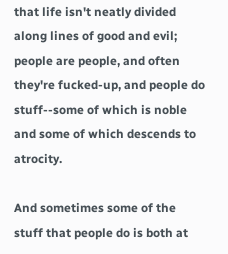that life isn't neatly divided along lines of good and evil; people are people, and often they're fucked-up, and people do stuff--some of which is noble and some of which descends to atrocity.

And sometimes some of the stuff that people do is both at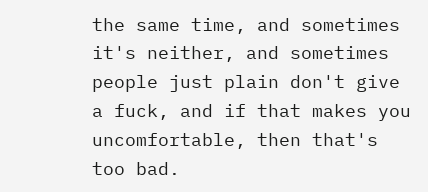the same time, and sometimes it's neither, and sometimes people just plain don't give a fuck, and if that makes you uncomfortable, then that's too bad.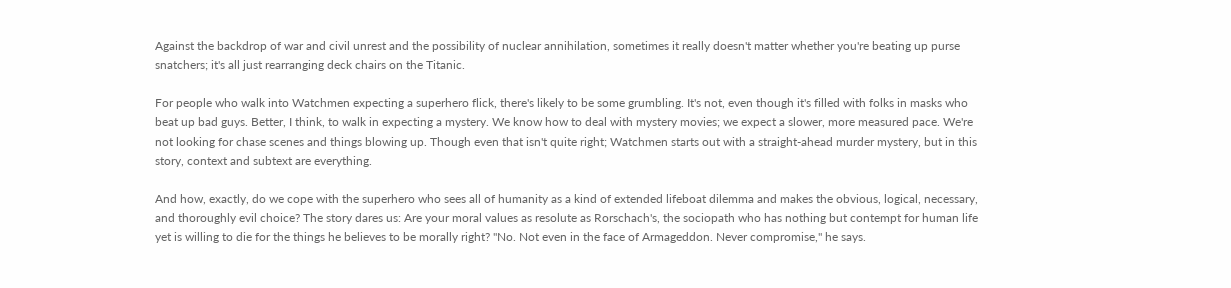Against the backdrop of war and civil unrest and the possibility of nuclear annihilation, sometimes it really doesn't matter whether you're beating up purse snatchers; it's all just rearranging deck chairs on the Titanic.

For people who walk into Watchmen expecting a superhero flick, there's likely to be some grumbling. It's not, even though it's filled with folks in masks who beat up bad guys. Better, I think, to walk in expecting a mystery. We know how to deal with mystery movies; we expect a slower, more measured pace. We're not looking for chase scenes and things blowing up. Though even that isn't quite right; Watchmen starts out with a straight-ahead murder mystery, but in this story, context and subtext are everything.

And how, exactly, do we cope with the superhero who sees all of humanity as a kind of extended lifeboat dilemma and makes the obvious, logical, necessary, and thoroughly evil choice? The story dares us: Are your moral values as resolute as Rorschach's, the sociopath who has nothing but contempt for human life yet is willing to die for the things he believes to be morally right? "No. Not even in the face of Armageddon. Never compromise," he says.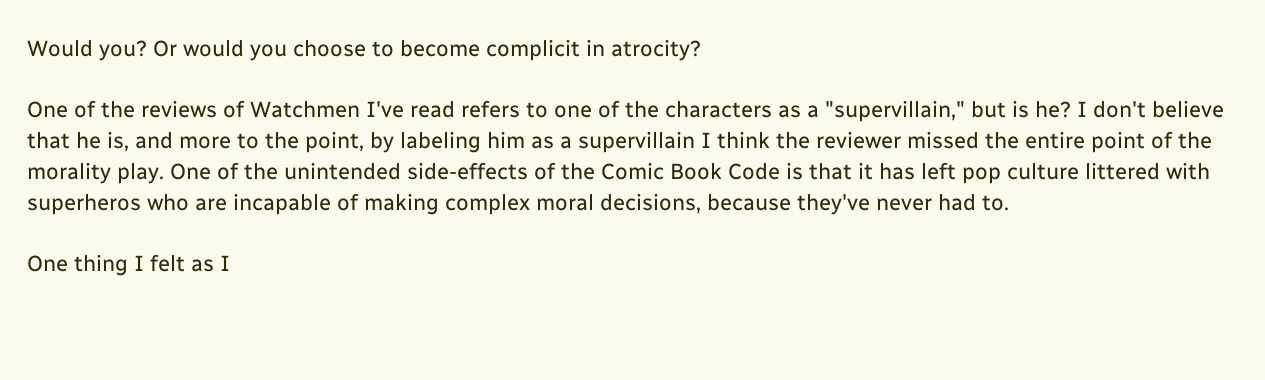Would you? Or would you choose to become complicit in atrocity?

One of the reviews of Watchmen I've read refers to one of the characters as a "supervillain," but is he? I don't believe that he is, and more to the point, by labeling him as a supervillain I think the reviewer missed the entire point of the morality play. One of the unintended side-effects of the Comic Book Code is that it has left pop culture littered with superheros who are incapable of making complex moral decisions, because they've never had to.

One thing I felt as I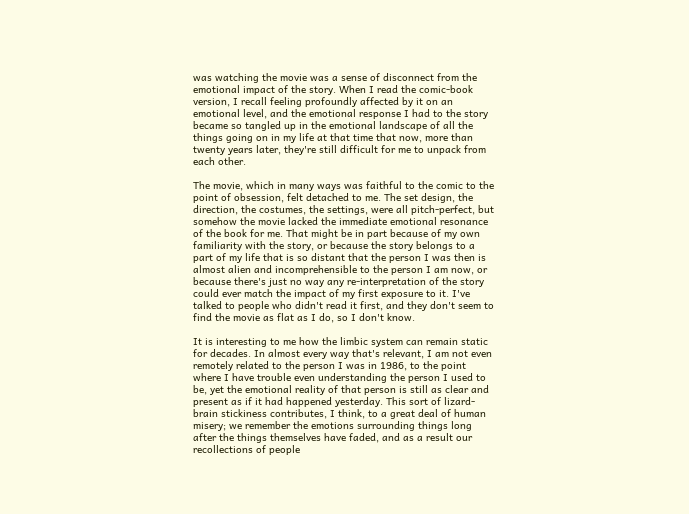was watching the movie was a sense of disconnect from the emotional impact of the story. When I read the comic-book version, I recall feeling profoundly affected by it on an emotional level, and the emotional response I had to the story became so tangled up in the emotional landscape of all the things going on in my life at that time that now, more than twenty years later, they're still difficult for me to unpack from each other.

The movie, which in many ways was faithful to the comic to the point of obsession, felt detached to me. The set design, the direction, the costumes, the settings, were all pitch-perfect, but somehow the movie lacked the immediate emotional resonance of the book for me. That might be in part because of my own familiarity with the story, or because the story belongs to a part of my life that is so distant that the person I was then is almost alien and incomprehensible to the person I am now, or because there's just no way any re-interpretation of the story could ever match the impact of my first exposure to it. I've talked to people who didn't read it first, and they don't seem to find the movie as flat as I do, so I don't know.

It is interesting to me how the limbic system can remain static for decades. In almost every way that's relevant, I am not even remotely related to the person I was in 1986, to the point where I have trouble even understanding the person I used to be, yet the emotional reality of that person is still as clear and present as if it had happened yesterday. This sort of lizard-brain stickiness contributes, I think, to a great deal of human misery; we remember the emotions surrounding things long after the things themselves have faded, and as a result our recollections of people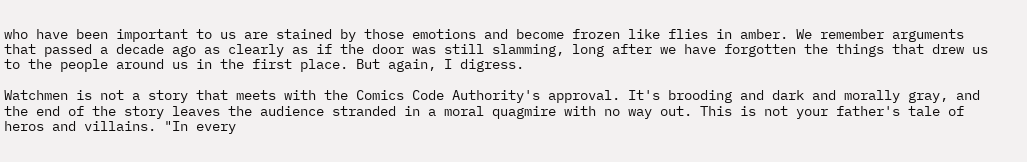who have been important to us are stained by those emotions and become frozen like flies in amber. We remember arguments that passed a decade ago as clearly as if the door was still slamming, long after we have forgotten the things that drew us to the people around us in the first place. But again, I digress.

Watchmen is not a story that meets with the Comics Code Authority's approval. It's brooding and dark and morally gray, and the end of the story leaves the audience stranded in a moral quagmire with no way out. This is not your father's tale of heros and villains. "In every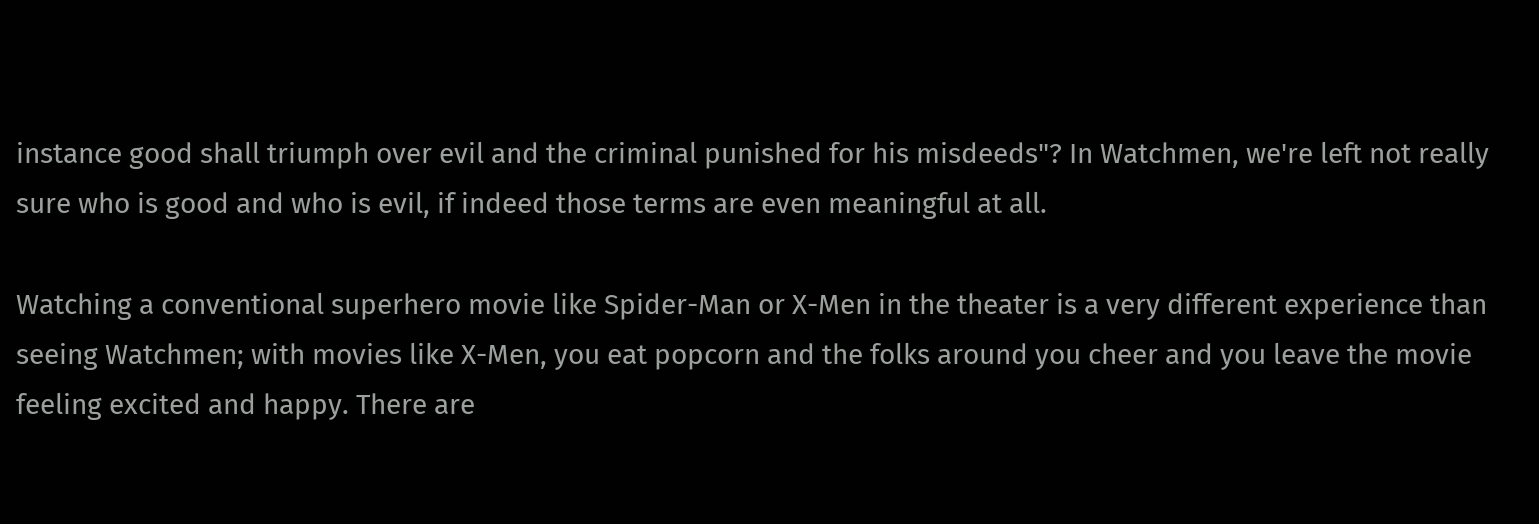instance good shall triumph over evil and the criminal punished for his misdeeds"? In Watchmen, we're left not really sure who is good and who is evil, if indeed those terms are even meaningful at all.

Watching a conventional superhero movie like Spider-Man or X-Men in the theater is a very different experience than seeing Watchmen; with movies like X-Men, you eat popcorn and the folks around you cheer and you leave the movie feeling excited and happy. There are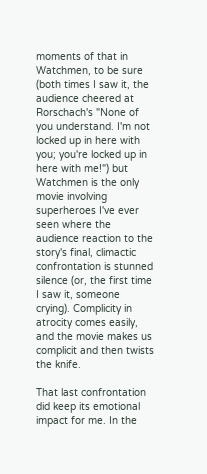moments of that in Watchmen, to be sure (both times I saw it, the audience cheered at Rorschach's "None of you understand. I'm not locked up in here with you; you're locked up in here with me!") but Watchmen is the only movie involving superheroes I've ever seen where the audience reaction to the story's final, climactic confrontation is stunned silence (or, the first time I saw it, someone crying). Complicity in atrocity comes easily, and the movie makes us complicit and then twists the knife.

That last confrontation did keep its emotional impact for me. In the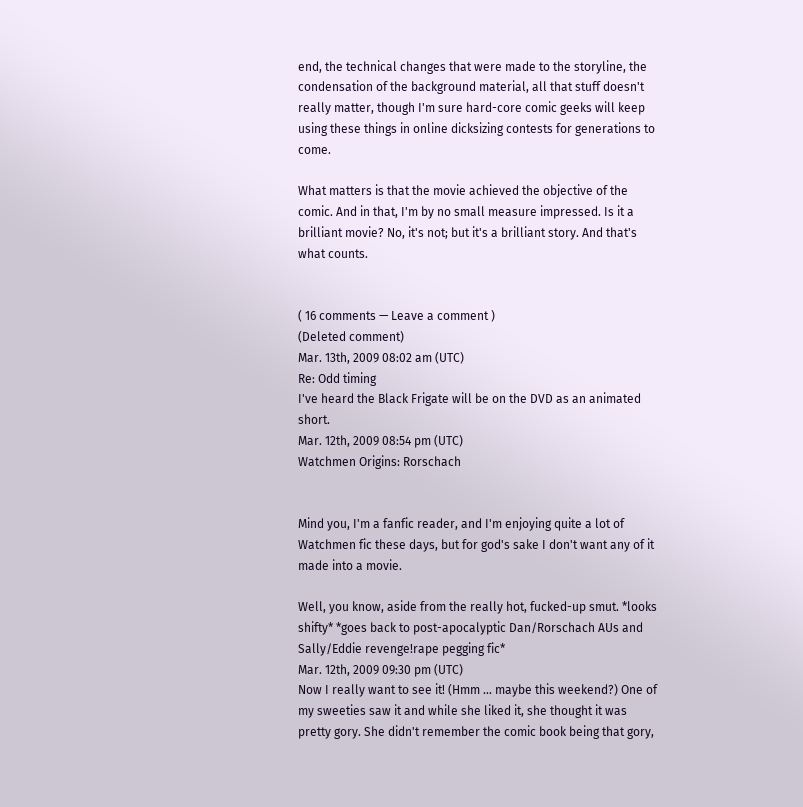end, the technical changes that were made to the storyline, the condensation of the background material, all that stuff doesn't really matter, though I'm sure hard-core comic geeks will keep using these things in online dicksizing contests for generations to come.

What matters is that the movie achieved the objective of the comic. And in that, I'm by no small measure impressed. Is it a brilliant movie? No, it's not; but it's a brilliant story. And that's what counts.


( 16 comments — Leave a comment )
(Deleted comment)
Mar. 13th, 2009 08:02 am (UTC)
Re: Odd timing
I've heard the Black Frigate will be on the DVD as an animated short.
Mar. 12th, 2009 08:54 pm (UTC)
Watchmen Origins: Rorschach


Mind you, I'm a fanfic reader, and I'm enjoying quite a lot of Watchmen fic these days, but for god's sake I don't want any of it made into a movie.

Well, you know, aside from the really hot, fucked-up smut. *looks shifty* *goes back to post-apocalyptic Dan/Rorschach AUs and Sally/Eddie revenge!rape pegging fic*
Mar. 12th, 2009 09:30 pm (UTC)
Now I really want to see it! (Hmm ... maybe this weekend?) One of my sweeties saw it and while she liked it, she thought it was pretty gory. She didn't remember the comic book being that gory,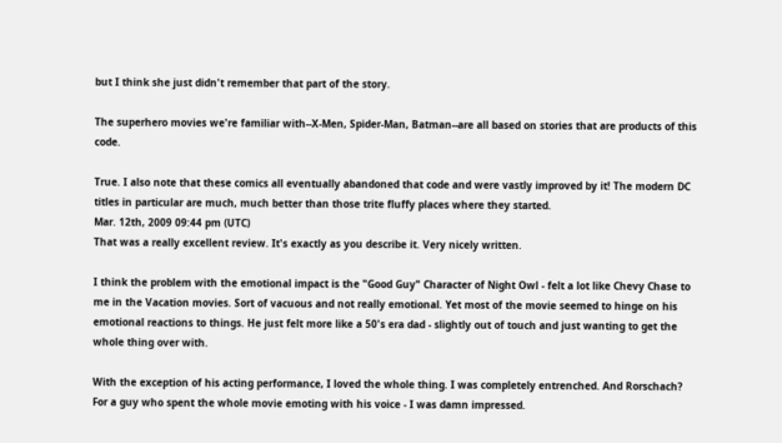but I think she just didn't remember that part of the story.

The superhero movies we're familiar with--X-Men, Spider-Man, Batman--are all based on stories that are products of this code.

True. I also note that these comics all eventually abandoned that code and were vastly improved by it! The modern DC titles in particular are much, much better than those trite fluffy places where they started.
Mar. 12th, 2009 09:44 pm (UTC)
That was a really excellent review. It's exactly as you describe it. Very nicely written.

I think the problem with the emotional impact is the "Good Guy" Character of Night Owl - felt a lot like Chevy Chase to me in the Vacation movies. Sort of vacuous and not really emotional. Yet most of the movie seemed to hinge on his emotional reactions to things. He just felt more like a 50's era dad - slightly out of touch and just wanting to get the whole thing over with.

With the exception of his acting performance, I loved the whole thing. I was completely entrenched. And Rorschach? For a guy who spent the whole movie emoting with his voice - I was damn impressed.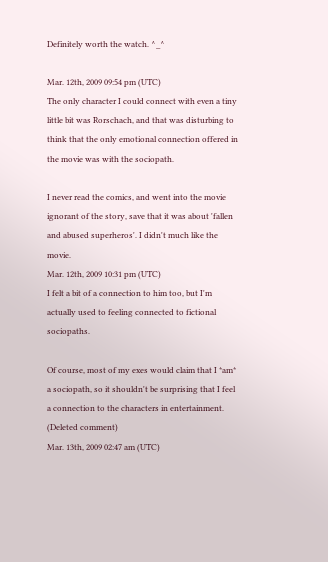Definitely worth the watch. ^_^

Mar. 12th, 2009 09:54 pm (UTC)
The only character I could connect with even a tiny little bit was Rorschach, and that was disturbing to think that the only emotional connection offered in the movie was with the sociopath.

I never read the comics, and went into the movie ignorant of the story, save that it was about 'fallen and abused superheros'. I didn't much like the movie.
Mar. 12th, 2009 10:31 pm (UTC)
I felt a bit of a connection to him too, but I'm actually used to feeling connected to fictional sociopaths.

Of course, most of my exes would claim that I *am* a sociopath, so it shouldn't be surprising that I feel a connection to the characters in entertainment.
(Deleted comment)
Mar. 13th, 2009 02:47 am (UTC)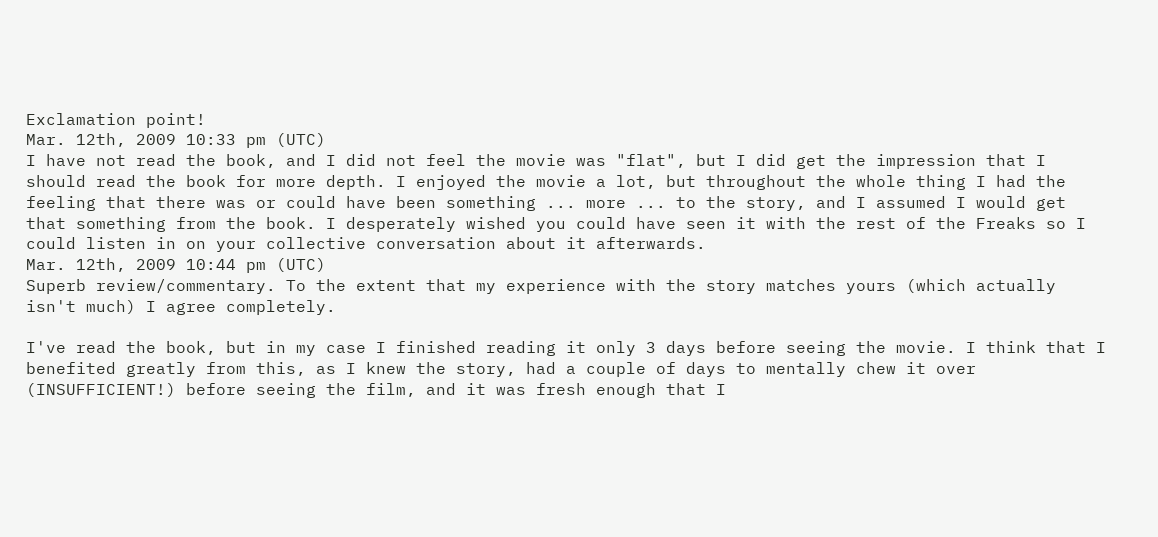Exclamation point!
Mar. 12th, 2009 10:33 pm (UTC)
I have not read the book, and I did not feel the movie was "flat", but I did get the impression that I should read the book for more depth. I enjoyed the movie a lot, but throughout the whole thing I had the feeling that there was or could have been something ... more ... to the story, and I assumed I would get that something from the book. I desperately wished you could have seen it with the rest of the Freaks so I could listen in on your collective conversation about it afterwards.
Mar. 12th, 2009 10:44 pm (UTC)
Superb review/commentary. To the extent that my experience with the story matches yours (which actually isn't much) I agree completely.

I've read the book, but in my case I finished reading it only 3 days before seeing the movie. I think that I benefited greatly from this, as I knew the story, had a couple of days to mentally chew it over (INSUFFICIENT!) before seeing the film, and it was fresh enough that I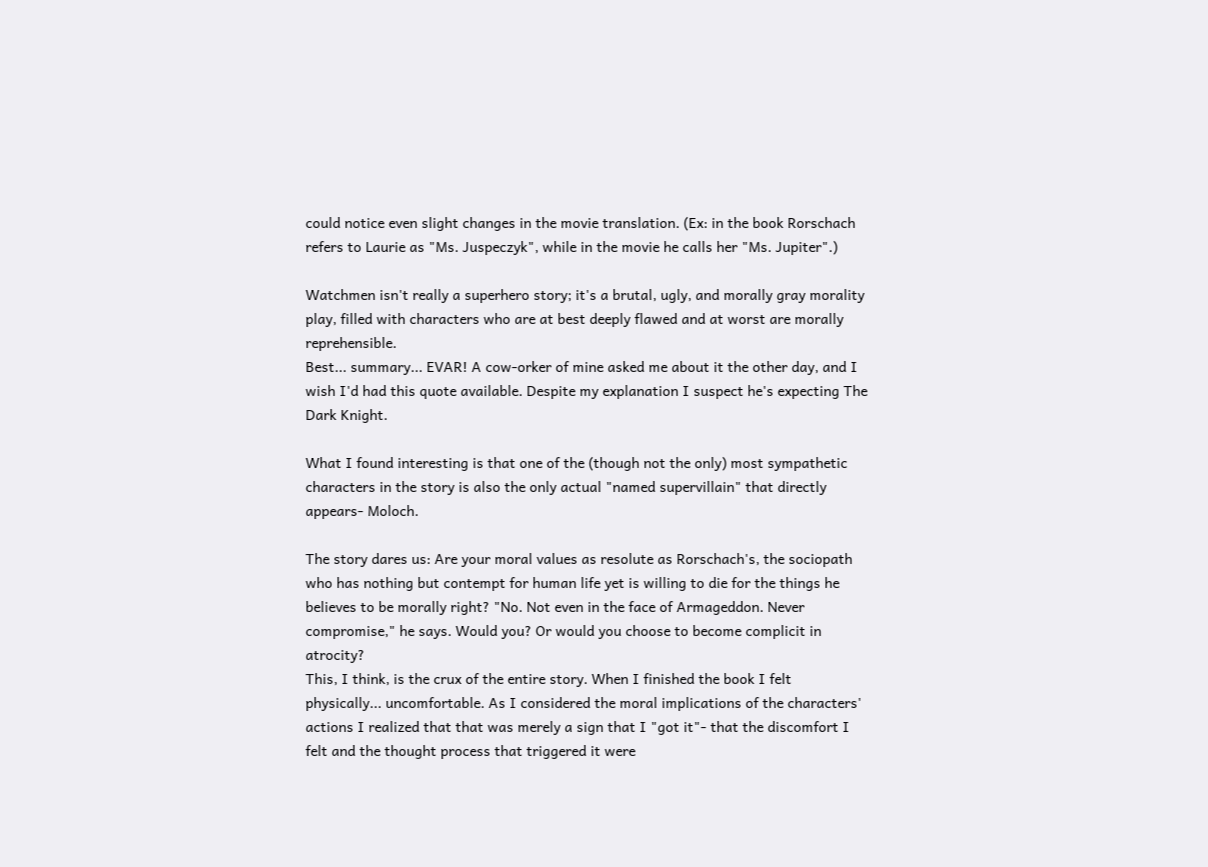could notice even slight changes in the movie translation. (Ex: in the book Rorschach refers to Laurie as "Ms. Juspeczyk", while in the movie he calls her "Ms. Jupiter".)

Watchmen isn't really a superhero story; it's a brutal, ugly, and morally gray morality play, filled with characters who are at best deeply flawed and at worst are morally reprehensible.
Best... summary... EVAR! A cow-orker of mine asked me about it the other day, and I wish I'd had this quote available. Despite my explanation I suspect he's expecting The Dark Knight.

What I found interesting is that one of the (though not the only) most sympathetic characters in the story is also the only actual "named supervillain" that directly appears- Moloch.

The story dares us: Are your moral values as resolute as Rorschach's, the sociopath who has nothing but contempt for human life yet is willing to die for the things he believes to be morally right? "No. Not even in the face of Armageddon. Never compromise," he says. Would you? Or would you choose to become complicit in atrocity?
This, I think, is the crux of the entire story. When I finished the book I felt physically... uncomfortable. As I considered the moral implications of the characters' actions I realized that that was merely a sign that I "got it"- that the discomfort I felt and the thought process that triggered it were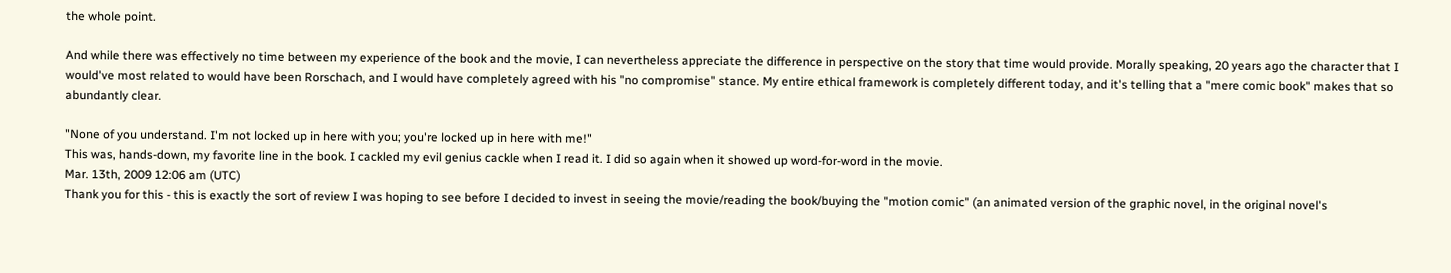the whole point.

And while there was effectively no time between my experience of the book and the movie, I can nevertheless appreciate the difference in perspective on the story that time would provide. Morally speaking, 20 years ago the character that I would've most related to would have been Rorschach, and I would have completely agreed with his "no compromise" stance. My entire ethical framework is completely different today, and it's telling that a "mere comic book" makes that so abundantly clear.

"None of you understand. I'm not locked up in here with you; you're locked up in here with me!"
This was, hands-down, my favorite line in the book. I cackled my evil genius cackle when I read it. I did so again when it showed up word-for-word in the movie.
Mar. 13th, 2009 12:06 am (UTC)
Thank you for this - this is exactly the sort of review I was hoping to see before I decided to invest in seeing the movie/reading the book/buying the "motion comic" (an animated version of the graphic novel, in the original novel's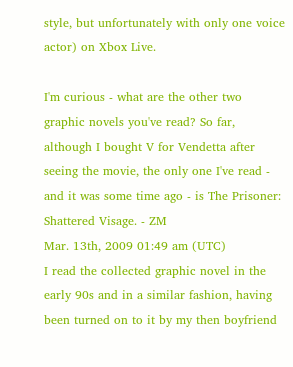style, but unfortunately with only one voice actor) on Xbox Live.

I'm curious - what are the other two graphic novels you've read? So far, although I bought V for Vendetta after seeing the movie, the only one I've read - and it was some time ago - is The Prisoner: Shattered Visage. - ZM
Mar. 13th, 2009 01:49 am (UTC)
I read the collected graphic novel in the early 90s and in a similar fashion, having been turned on to it by my then boyfriend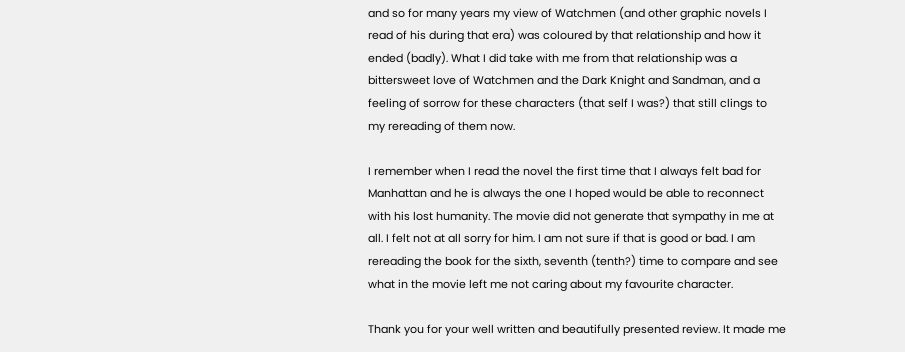and so for many years my view of Watchmen (and other graphic novels I read of his during that era) was coloured by that relationship and how it ended (badly). What I did take with me from that relationship was a bittersweet love of Watchmen and the Dark Knight and Sandman, and a feeling of sorrow for these characters (that self I was?) that still clings to my rereading of them now.

I remember when I read the novel the first time that I always felt bad for Manhattan and he is always the one I hoped would be able to reconnect with his lost humanity. The movie did not generate that sympathy in me at all. I felt not at all sorry for him. I am not sure if that is good or bad. I am rereading the book for the sixth, seventh (tenth?) time to compare and see what in the movie left me not caring about my favourite character.

Thank you for your well written and beautifully presented review. It made me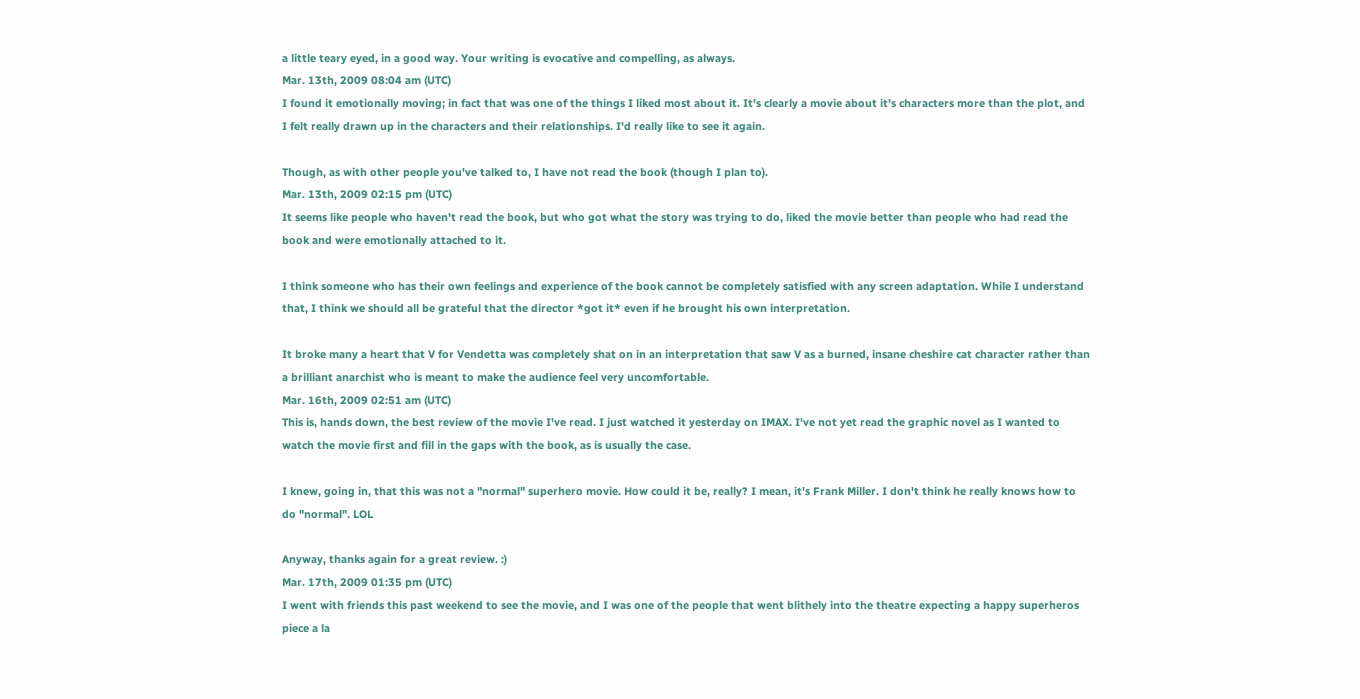a little teary eyed, in a good way. Your writing is evocative and compelling, as always.
Mar. 13th, 2009 08:04 am (UTC)
I found it emotionally moving; in fact that was one of the things I liked most about it. It's clearly a movie about it's characters more than the plot, and I felt really drawn up in the characters and their relationships. I'd really like to see it again.

Though, as with other people you've talked to, I have not read the book (though I plan to).
Mar. 13th, 2009 02:15 pm (UTC)
It seems like people who haven't read the book, but who got what the story was trying to do, liked the movie better than people who had read the book and were emotionally attached to it.

I think someone who has their own feelings and experience of the book cannot be completely satisfied with any screen adaptation. While I understand that, I think we should all be grateful that the director *got it* even if he brought his own interpretation.

It broke many a heart that V for Vendetta was completely shat on in an interpretation that saw V as a burned, insane cheshire cat character rather than a brilliant anarchist who is meant to make the audience feel very uncomfortable.
Mar. 16th, 2009 02:51 am (UTC)
This is, hands down, the best review of the movie I've read. I just watched it yesterday on IMAX. I've not yet read the graphic novel as I wanted to watch the movie first and fill in the gaps with the book, as is usually the case.

I knew, going in, that this was not a "normal" superhero movie. How could it be, really? I mean, it's Frank Miller. I don't think he really knows how to do "normal". LOL

Anyway, thanks again for a great review. :)
Mar. 17th, 2009 01:35 pm (UTC)
I went with friends this past weekend to see the movie, and I was one of the people that went blithely into the theatre expecting a happy superheros piece a la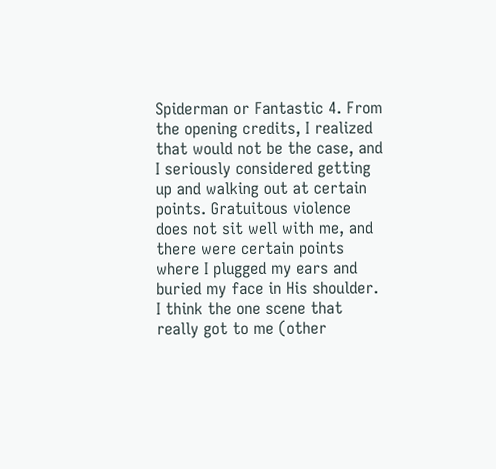Spiderman or Fantastic 4. From the opening credits, I realized that would not be the case, and I seriously considered getting up and walking out at certain points. Gratuitous violence does not sit well with me, and there were certain points where I plugged my ears and buried my face in His shoulder. I think the one scene that really got to me (other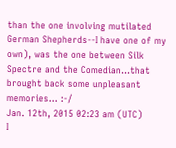than the one involving mutilated German Shepherds--I have one of my own), was the one between Silk Spectre and the Comedian...that brought back some unpleasant memories... :-/
Jan. 12th, 2015 02:23 am (UTC)
I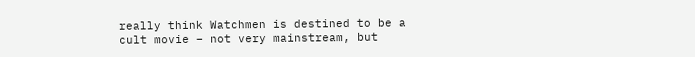really think Watchmen is destined to be a cult movie – not very mainstream, but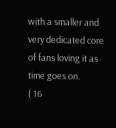with a smaller and very dedicated core of fans loving it as time goes on.
( 16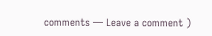comments — Leave a comment )